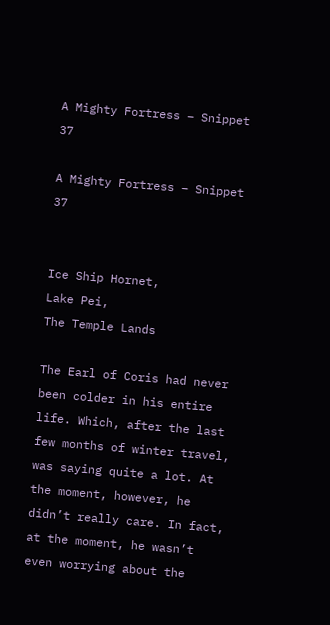A Mighty Fortress – Snippet 37

A Mighty Fortress – Snippet 37


Ice Ship Hornet,
Lake Pei,
The Temple Lands

The Earl of Coris had never been colder in his entire life. Which, after the last few months of winter travel, was saying quite a lot. At the moment, however, he didn’t really care. In fact, at the moment, he wasn’t even worrying about the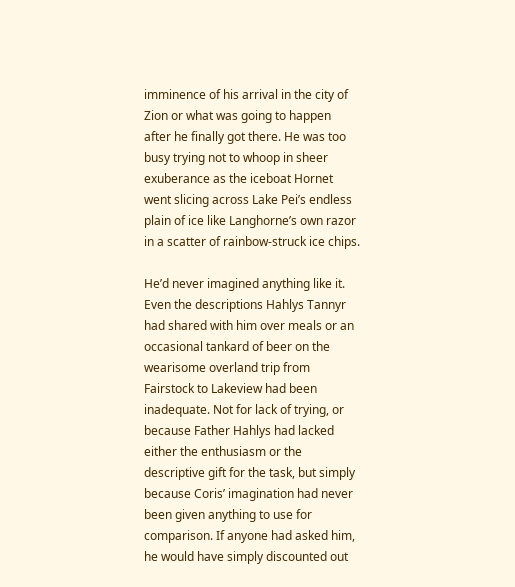imminence of his arrival in the city of Zion or what was going to happen after he finally got there. He was too busy trying not to whoop in sheer exuberance as the iceboat Hornet went slicing across Lake Pei’s endless plain of ice like Langhorne’s own razor in a scatter of rainbow-struck ice chips.

He’d never imagined anything like it. Even the descriptions Hahlys Tannyr had shared with him over meals or an occasional tankard of beer on the wearisome overland trip from Fairstock to Lakeview had been inadequate. Not for lack of trying, or because Father Hahlys had lacked either the enthusiasm or the descriptive gift for the task, but simply because Coris’ imagination had never been given anything to use for comparison. If anyone had asked him, he would have simply discounted out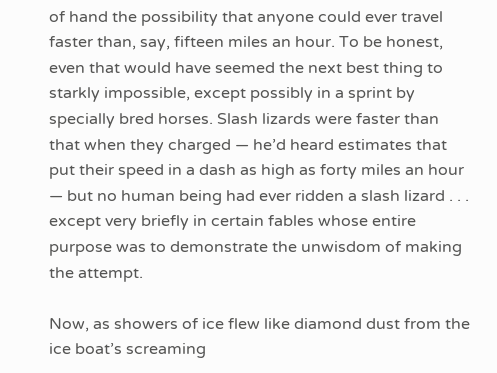of hand the possibility that anyone could ever travel faster than, say, fifteen miles an hour. To be honest, even that would have seemed the next best thing to starkly impossible, except possibly in a sprint by specially bred horses. Slash lizards were faster than that when they charged — he’d heard estimates that put their speed in a dash as high as forty miles an hour — but no human being had ever ridden a slash lizard . . . except very briefly in certain fables whose entire purpose was to demonstrate the unwisdom of making the attempt.

Now, as showers of ice flew like diamond dust from the ice boat’s screaming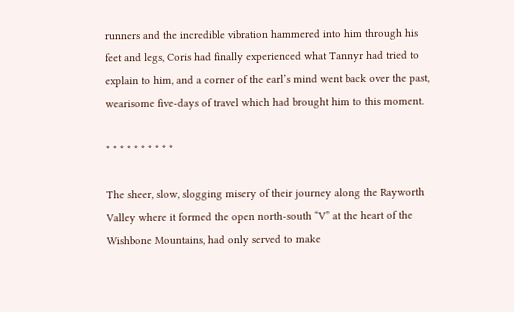runners and the incredible vibration hammered into him through his feet and legs, Coris had finally experienced what Tannyr had tried to explain to him, and a corner of the earl’s mind went back over the past, wearisome five-days of travel which had brought him to this moment.

* * * * * * * * * *

The sheer, slow, slogging misery of their journey along the Rayworth Valley where it formed the open north-south “V” at the heart of the Wishbone Mountains, had only served to make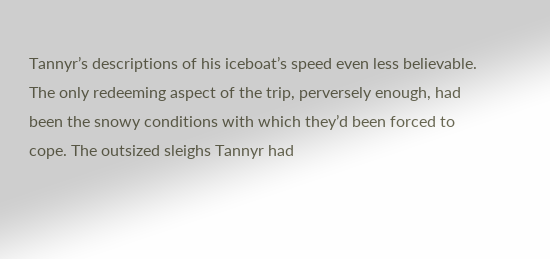Tannyr’s descriptions of his iceboat’s speed even less believable. The only redeeming aspect of the trip, perversely enough, had been the snowy conditions with which they’d been forced to cope. The outsized sleighs Tannyr had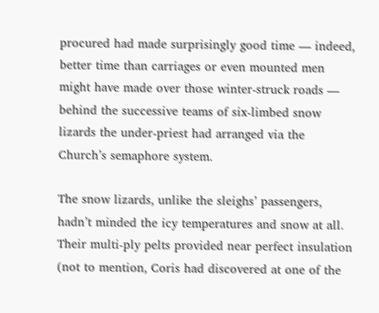procured had made surprisingly good time — indeed, better time than carriages or even mounted men might have made over those winter-struck roads — behind the successive teams of six-limbed snow lizards the under-priest had arranged via the Church’s semaphore system.

The snow lizards, unlike the sleighs’ passengers, hadn’t minded the icy temperatures and snow at all. Their multi-ply pelts provided near perfect insulation (not to mention, Coris had discovered at one of the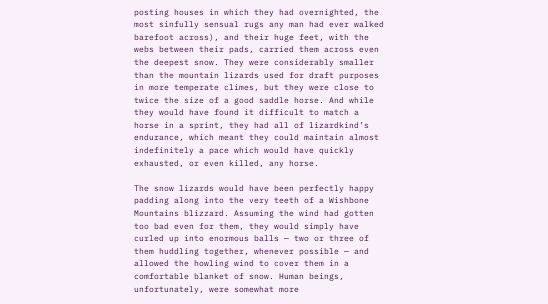posting houses in which they had overnighted, the most sinfully sensual rugs any man had ever walked barefoot across), and their huge feet, with the webs between their pads, carried them across even the deepest snow. They were considerably smaller than the mountain lizards used for draft purposes in more temperate climes, but they were close to twice the size of a good saddle horse. And while they would have found it difficult to match a horse in a sprint, they had all of lizardkind’s endurance, which meant they could maintain almost indefinitely a pace which would have quickly exhausted, or even killed, any horse.

The snow lizards would have been perfectly happy padding along into the very teeth of a Wishbone Mountains blizzard. Assuming the wind had gotten too bad even for them, they would simply have curled up into enormous balls — two or three of them huddling together, whenever possible — and allowed the howling wind to cover them in a comfortable blanket of snow. Human beings, unfortunately, were somewhat more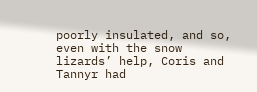poorly insulated, and so, even with the snow lizards’ help, Coris and Tannyr had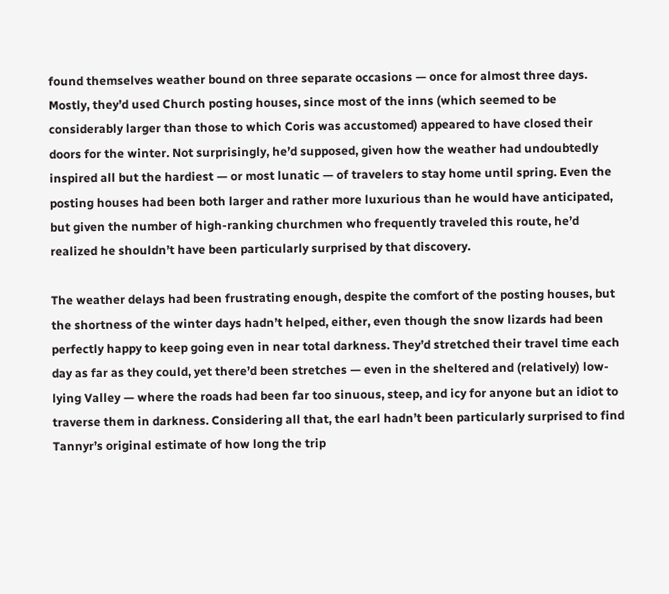found themselves weather bound on three separate occasions — once for almost three days. Mostly, they’d used Church posting houses, since most of the inns (which seemed to be considerably larger than those to which Coris was accustomed) appeared to have closed their doors for the winter. Not surprisingly, he’d supposed, given how the weather had undoubtedly inspired all but the hardiest — or most lunatic — of travelers to stay home until spring. Even the posting houses had been both larger and rather more luxurious than he would have anticipated, but given the number of high-ranking churchmen who frequently traveled this route, he’d realized he shouldn’t have been particularly surprised by that discovery.

The weather delays had been frustrating enough, despite the comfort of the posting houses, but the shortness of the winter days hadn’t helped, either, even though the snow lizards had been perfectly happy to keep going even in near total darkness. They’d stretched their travel time each day as far as they could, yet there’d been stretches — even in the sheltered and (relatively) low-lying Valley — where the roads had been far too sinuous, steep, and icy for anyone but an idiot to traverse them in darkness. Considering all that, the earl hadn’t been particularly surprised to find Tannyr’s original estimate of how long the trip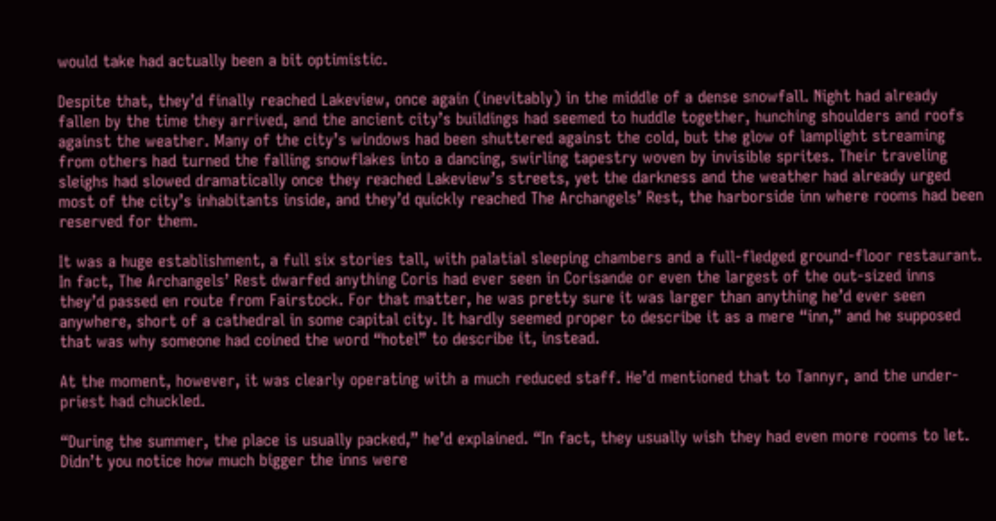would take had actually been a bit optimistic.

Despite that, they’d finally reached Lakeview, once again (inevitably) in the middle of a dense snowfall. Night had already fallen by the time they arrived, and the ancient city’s buildings had seemed to huddle together, hunching shoulders and roofs against the weather. Many of the city’s windows had been shuttered against the cold, but the glow of lamplight streaming from others had turned the falling snowflakes into a dancing, swirling tapestry woven by invisible sprites. Their traveling sleighs had slowed dramatically once they reached Lakeview’s streets, yet the darkness and the weather had already urged most of the city’s inhabitants inside, and they’d quickly reached The Archangels’ Rest, the harborside inn where rooms had been reserved for them.

It was a huge establishment, a full six stories tall, with palatial sleeping chambers and a full-fledged ground-floor restaurant. In fact, The Archangels’ Rest dwarfed anything Coris had ever seen in Corisande or even the largest of the out-sized inns they’d passed en route from Fairstock. For that matter, he was pretty sure it was larger than anything he’d ever seen anywhere, short of a cathedral in some capital city. It hardly seemed proper to describe it as a mere “inn,” and he supposed that was why someone had coined the word “hotel” to describe it, instead.

At the moment, however, it was clearly operating with a much reduced staff. He’d mentioned that to Tannyr, and the under-priest had chuckled.

“During the summer, the place is usually packed,” he’d explained. “In fact, they usually wish they had even more rooms to let. Didn’t you notice how much bigger the inns were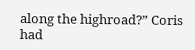along the highroad?” Coris had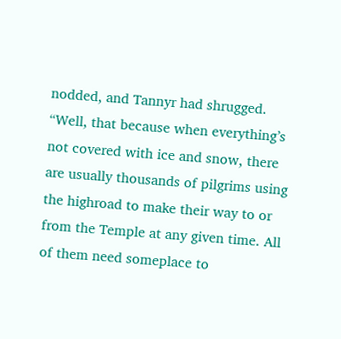nodded, and Tannyr had shrugged. “Well, that because when everything’s not covered with ice and snow, there are usually thousands of pilgrims using the highroad to make their way to or from the Temple at any given time. All of them need someplace to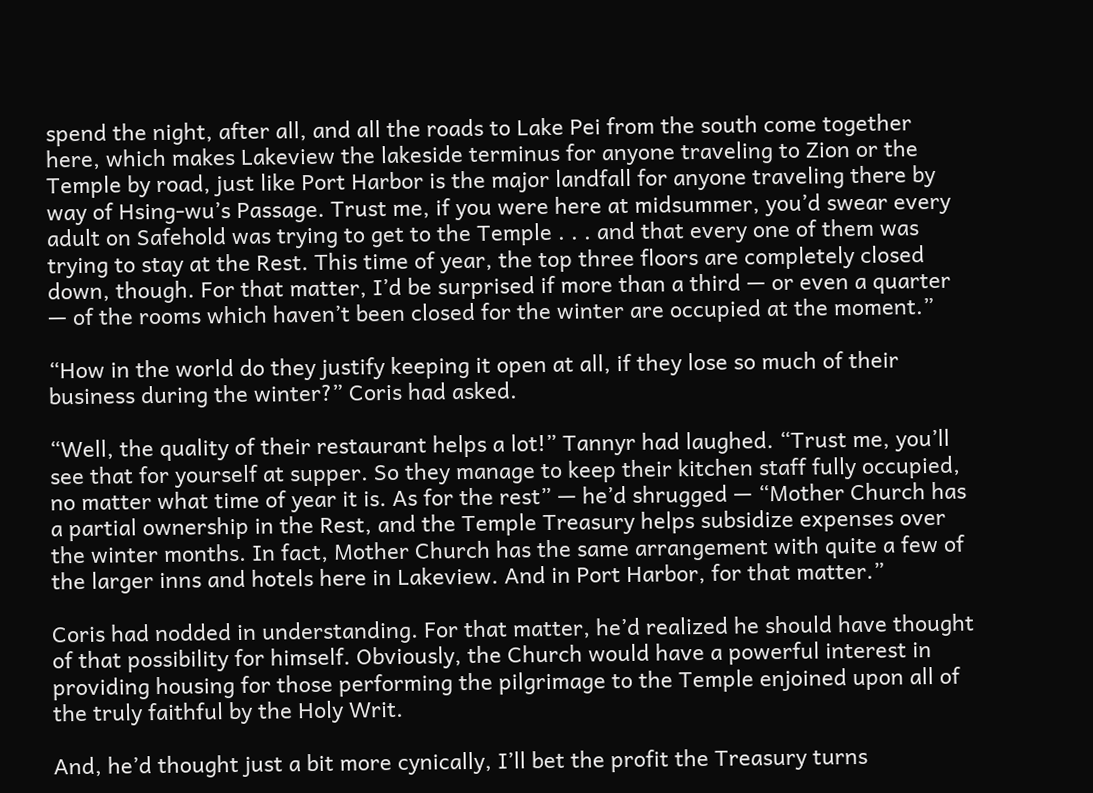spend the night, after all, and all the roads to Lake Pei from the south come together here, which makes Lakeview the lakeside terminus for anyone traveling to Zion or the Temple by road, just like Port Harbor is the major landfall for anyone traveling there by way of Hsing-wu’s Passage. Trust me, if you were here at midsummer, you’d swear every adult on Safehold was trying to get to the Temple . . . and that every one of them was trying to stay at the Rest. This time of year, the top three floors are completely closed down, though. For that matter, I’d be surprised if more than a third — or even a quarter — of the rooms which haven’t been closed for the winter are occupied at the moment.”

“How in the world do they justify keeping it open at all, if they lose so much of their business during the winter?” Coris had asked.

“Well, the quality of their restaurant helps a lot!” Tannyr had laughed. “Trust me, you’ll see that for yourself at supper. So they manage to keep their kitchen staff fully occupied, no matter what time of year it is. As for the rest” — he’d shrugged — “Mother Church has a partial ownership in the Rest, and the Temple Treasury helps subsidize expenses over the winter months. In fact, Mother Church has the same arrangement with quite a few of the larger inns and hotels here in Lakeview. And in Port Harbor, for that matter.”

Coris had nodded in understanding. For that matter, he’d realized he should have thought of that possibility for himself. Obviously, the Church would have a powerful interest in providing housing for those performing the pilgrimage to the Temple enjoined upon all of the truly faithful by the Holy Writ.

And, he’d thought just a bit more cynically, I’ll bet the profit the Treasury turns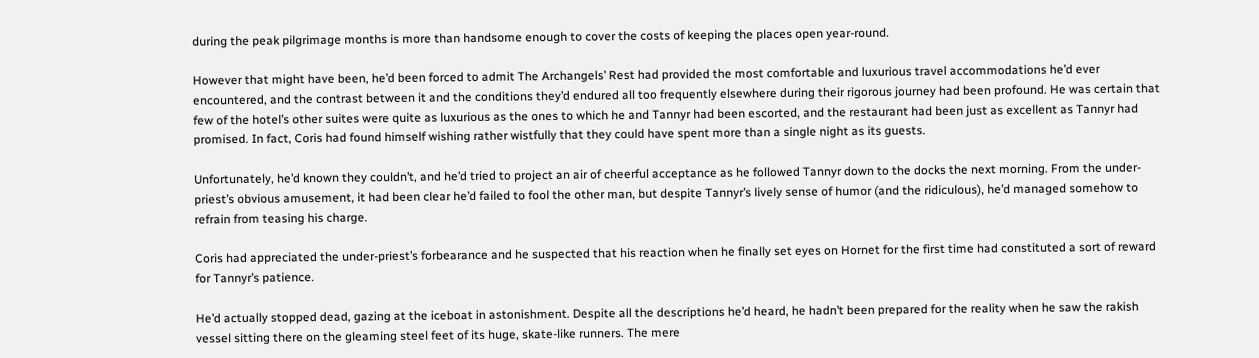during the peak pilgrimage months is more than handsome enough to cover the costs of keeping the places open year-round.

However that might have been, he’d been forced to admit The Archangels’ Rest had provided the most comfortable and luxurious travel accommodations he’d ever encountered, and the contrast between it and the conditions they’d endured all too frequently elsewhere during their rigorous journey had been profound. He was certain that few of the hotel’s other suites were quite as luxurious as the ones to which he and Tannyr had been escorted, and the restaurant had been just as excellent as Tannyr had promised. In fact, Coris had found himself wishing rather wistfully that they could have spent more than a single night as its guests.

Unfortunately, he’d known they couldn’t, and he’d tried to project an air of cheerful acceptance as he followed Tannyr down to the docks the next morning. From the under-priest’s obvious amusement, it had been clear he’d failed to fool the other man, but despite Tannyr’s lively sense of humor (and the ridiculous), he’d managed somehow to refrain from teasing his charge.

Coris had appreciated the under-priest’s forbearance and he suspected that his reaction when he finally set eyes on Hornet for the first time had constituted a sort of reward for Tannyr’s patience.

He’d actually stopped dead, gazing at the iceboat in astonishment. Despite all the descriptions he’d heard, he hadn’t been prepared for the reality when he saw the rakish vessel sitting there on the gleaming steel feet of its huge, skate-like runners. The mere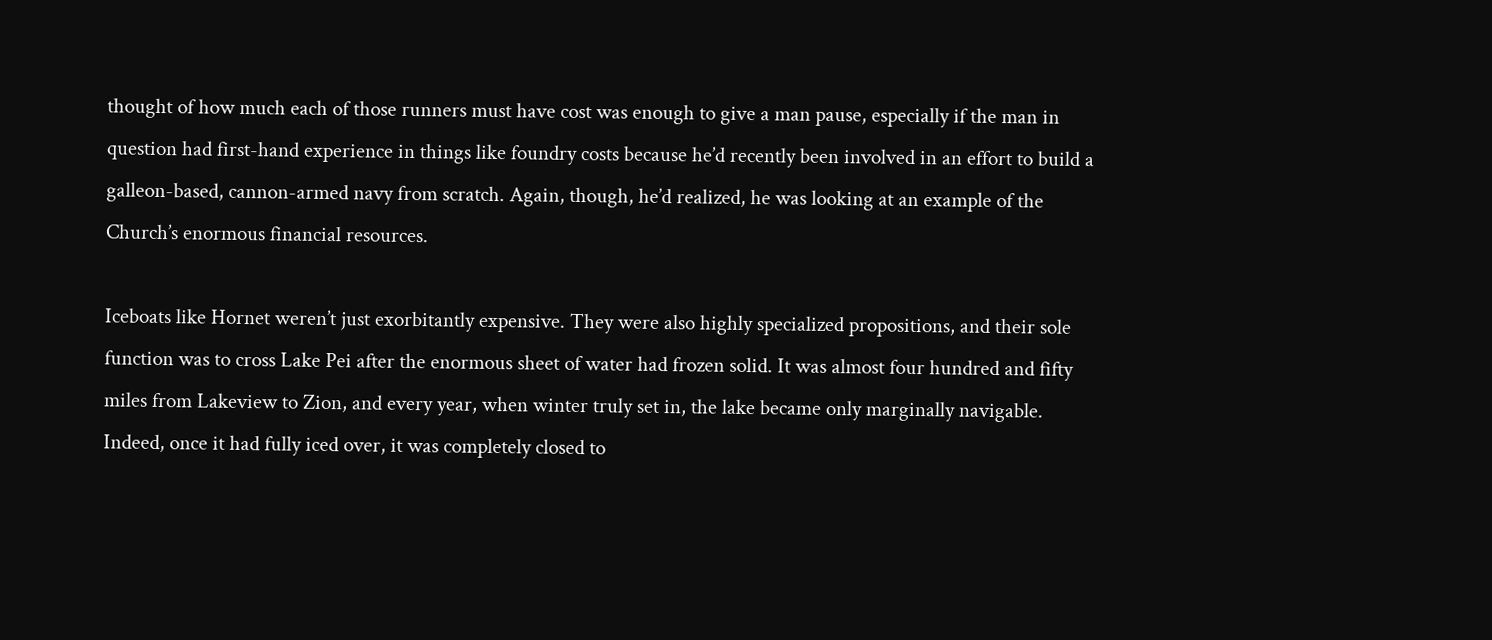thought of how much each of those runners must have cost was enough to give a man pause, especially if the man in question had first-hand experience in things like foundry costs because he’d recently been involved in an effort to build a galleon-based, cannon-armed navy from scratch. Again, though, he’d realized, he was looking at an example of the Church’s enormous financial resources.

Iceboats like Hornet weren’t just exorbitantly expensive. They were also highly specialized propositions, and their sole function was to cross Lake Pei after the enormous sheet of water had frozen solid. It was almost four hundred and fifty miles from Lakeview to Zion, and every year, when winter truly set in, the lake became only marginally navigable. Indeed, once it had fully iced over, it was completely closed to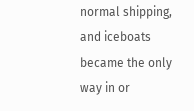normal shipping, and iceboats became the only way in or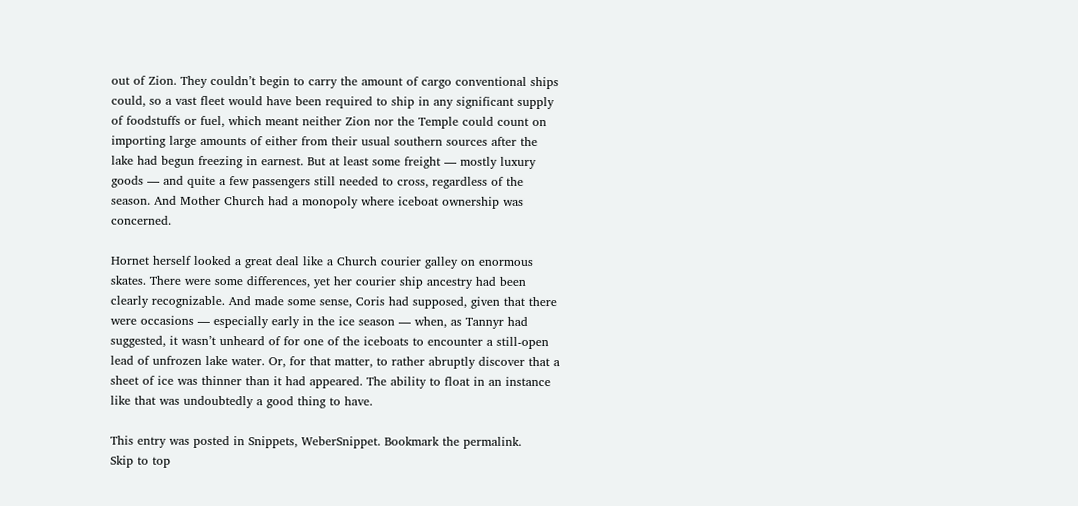out of Zion. They couldn’t begin to carry the amount of cargo conventional ships could, so a vast fleet would have been required to ship in any significant supply of foodstuffs or fuel, which meant neither Zion nor the Temple could count on importing large amounts of either from their usual southern sources after the lake had begun freezing in earnest. But at least some freight — mostly luxury goods — and quite a few passengers still needed to cross, regardless of the season. And Mother Church had a monopoly where iceboat ownership was concerned.

Hornet herself looked a great deal like a Church courier galley on enormous skates. There were some differences, yet her courier ship ancestry had been clearly recognizable. And made some sense, Coris had supposed, given that there were occasions — especially early in the ice season — when, as Tannyr had suggested, it wasn’t unheard of for one of the iceboats to encounter a still-open lead of unfrozen lake water. Or, for that matter, to rather abruptly discover that a sheet of ice was thinner than it had appeared. The ability to float in an instance like that was undoubtedly a good thing to have.

This entry was posted in Snippets, WeberSnippet. Bookmark the permalink.
Skip to top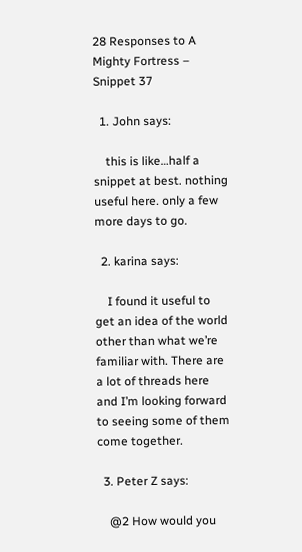28 Responses to A Mighty Fortress – Snippet 37

  1. John says:

    this is like…half a snippet at best. nothing useful here. only a few more days to go.

  2. karina says:

    I found it useful to get an idea of the world other than what we’re familiar with. There are a lot of threads here and I’m looking forward to seeing some of them come together.

  3. Peter Z says:

    @2 How would you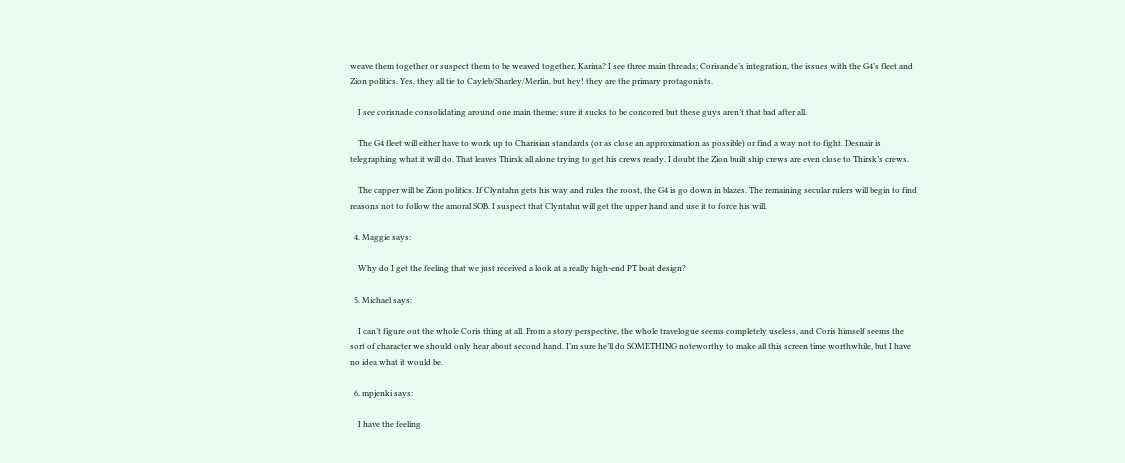weave them together or suspect them to be weaved together, Karina? I see three main threads; Corisande’s integration, the issues with the G4’s fleet and Zion politics. Yes, they all tie to Cayleb/Sharley/Merlin, but hey! they are the primary protagonists.

    I see corisnade consolidating around one main theme: sure it sucks to be concored but these guys aren’t that bad after all.

    The G4 fleet will either have to work up to Charisian standards (or as close an approximation as possible) or find a way not to fight. Desnair is telegraphing what it will do. That leaves Thirsk all alone trying to get his crews ready. I doubt the Zion built ship crews are even close to Thirsk’s crews.

    The capper will be Zion politics. If Clyntahn gets his way and rules the roost, the G4 is go down in blazes. The remaining secular rulers will begin to find reasons not to follow the amoral SOB. I suspect that Clyntahn will get the upper hand and use it to force his will.

  4. Maggie says:

    Why do I get the feeling that we just received a look at a really high-end PT boat design?

  5. Michael says:

    I can’t figure out the whole Coris thing at all. From a story perspective, the whole travelogue seems completely useless, and Coris himself seems the sort of character we should only hear about second hand. I’m sure he’ll do SOMETHING noteworthy to make all this screen time worthwhile, but I have no idea what it would be.

  6. mpjenki says:

    I have the feeling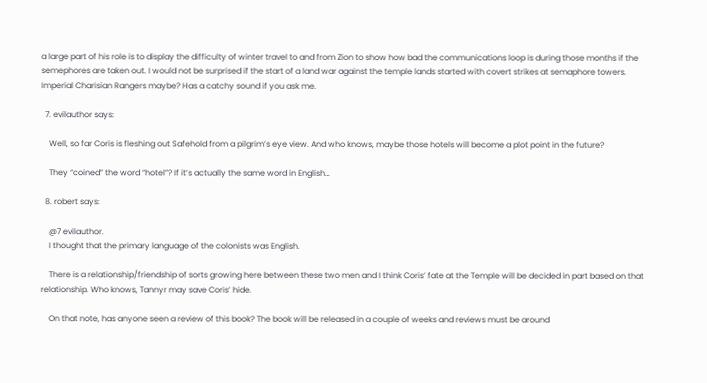a large part of his role is to display the difficulty of winter travel to and from Zion to show how bad the communications loop is during those months if the semephores are taken out. I would not be surprised if the start of a land war against the temple lands started with covert strikes at semaphore towers. Imperial Charisian Rangers maybe? Has a catchy sound if you ask me.

  7. evilauthor says:

    Well, so far Coris is fleshing out Safehold from a pilgrim’s eye view. And who knows, maybe those hotels will become a plot point in the future?

    They “coined” the word “hotel”? If it’s actually the same word in English…

  8. robert says:

    @7 evilauthor.
    I thought that the primary language of the colonists was English.

    There is a relationship/friendship of sorts growing here between these two men and I think Coris’ fate at the Temple will be decided in part based on that relationship. Who knows, Tannyr may save Coris’ hide.

    On that note, has anyone seen a review of this book? The book will be released in a couple of weeks and reviews must be around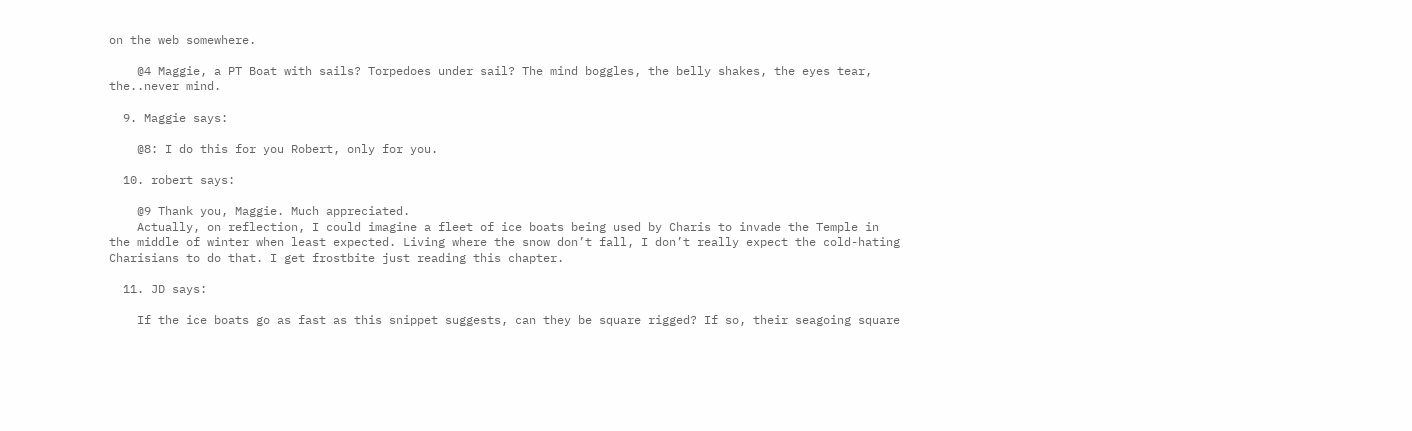on the web somewhere.

    @4 Maggie, a PT Boat with sails? Torpedoes under sail? The mind boggles, the belly shakes, the eyes tear, the..never mind.

  9. Maggie says:

    @8: I do this for you Robert, only for you.

  10. robert says:

    @9 Thank you, Maggie. Much appreciated.
    Actually, on reflection, I could imagine a fleet of ice boats being used by Charis to invade the Temple in the middle of winter when least expected. Living where the snow don’t fall, I don’t really expect the cold-hating Charisians to do that. I get frostbite just reading this chapter.

  11. JD says:

    If the ice boats go as fast as this snippet suggests, can they be square rigged? If so, their seagoing square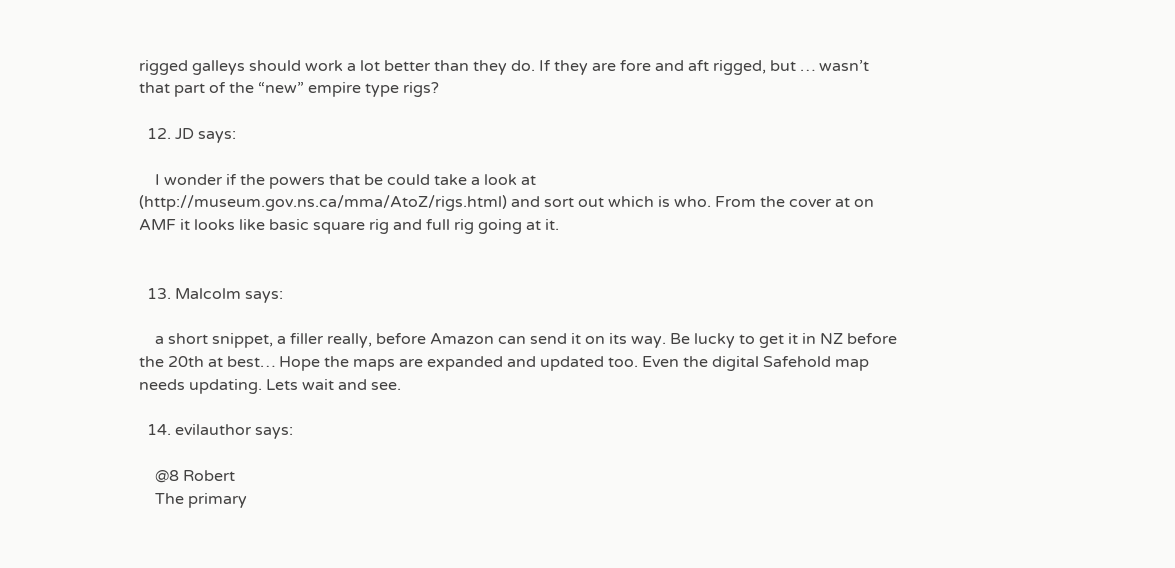rigged galleys should work a lot better than they do. If they are fore and aft rigged, but … wasn’t that part of the “new” empire type rigs?

  12. JD says:

    I wonder if the powers that be could take a look at (http://museum.gov.ns.ca/mma/AtoZ/rigs.html) and sort out which is who. From the cover at on AMF it looks like basic square rig and full rig going at it.


  13. Malcolm says:

    a short snippet, a filler really, before Amazon can send it on its way. Be lucky to get it in NZ before the 20th at best… Hope the maps are expanded and updated too. Even the digital Safehold map needs updating. Lets wait and see.

  14. evilauthor says:

    @8 Robert
    The primary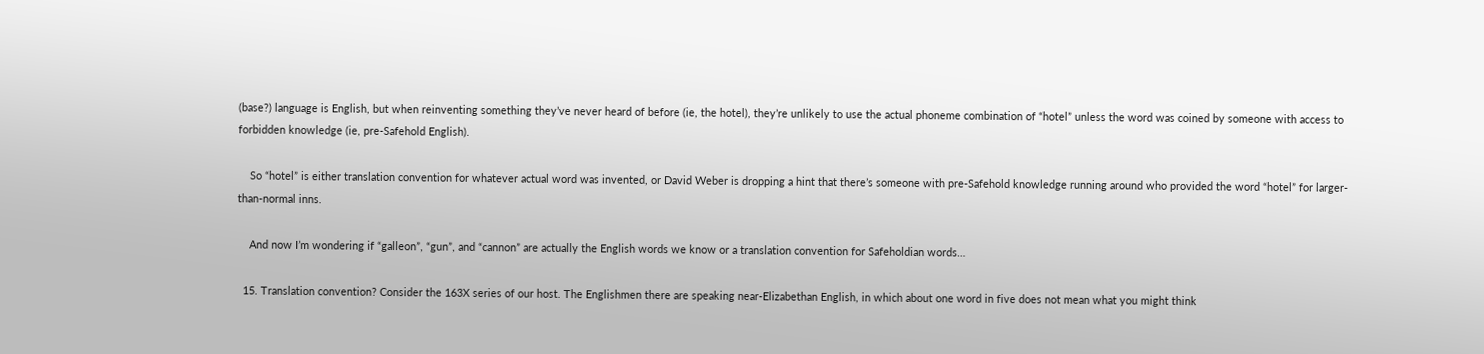(base?) language is English, but when reinventing something they’ve never heard of before (ie, the hotel), they’re unlikely to use the actual phoneme combination of “hotel” unless the word was coined by someone with access to forbidden knowledge (ie, pre-Safehold English).

    So “hotel” is either translation convention for whatever actual word was invented, or David Weber is dropping a hint that there’s someone with pre-Safehold knowledge running around who provided the word “hotel” for larger-than-normal inns.

    And now I’m wondering if “galleon”, “gun”, and “cannon” are actually the English words we know or a translation convention for Safeholdian words…

  15. Translation convention? Consider the 163X series of our host. The Englishmen there are speaking near-Elizabethan English, in which about one word in five does not mean what you might think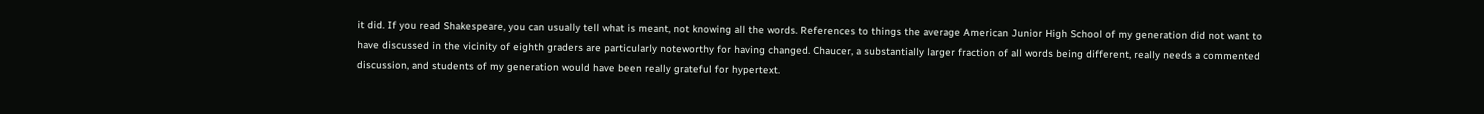it did. If you read Shakespeare, you can usually tell what is meant, not knowing all the words. References to things the average American Junior High School of my generation did not want to have discussed in the vicinity of eighth graders are particularly noteworthy for having changed. Chaucer, a substantially larger fraction of all words being different, really needs a commented discussion, and students of my generation would have been really grateful for hypertext.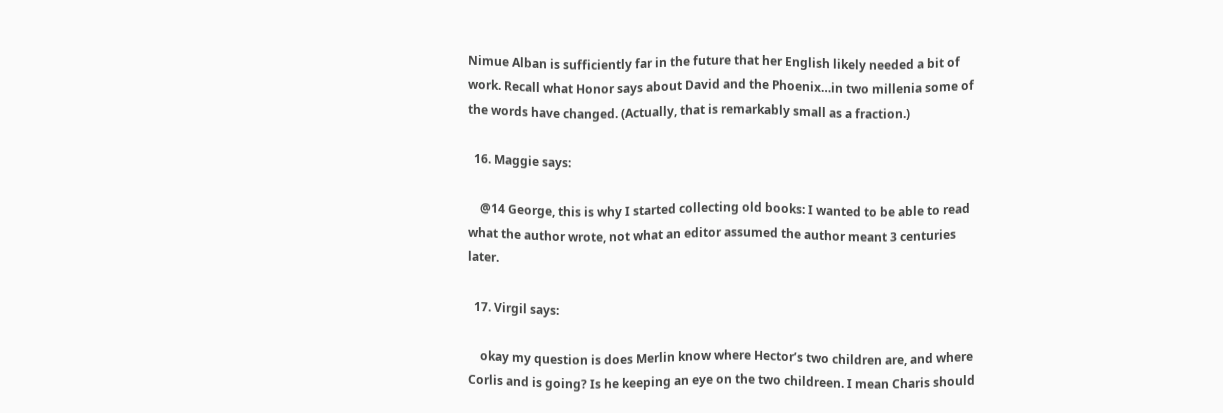Nimue Alban is sufficiently far in the future that her English likely needed a bit of work. Recall what Honor says about David and the Phoenix…in two millenia some of the words have changed. (Actually, that is remarkably small as a fraction.)

  16. Maggie says:

    @14 George, this is why I started collecting old books: I wanted to be able to read what the author wrote, not what an editor assumed the author meant 3 centuries later.

  17. Virgil says:

    okay my question is does Merlin know where Hector’s two children are, and where Corlis and is going? Is he keeping an eye on the two childreen. I mean Charis should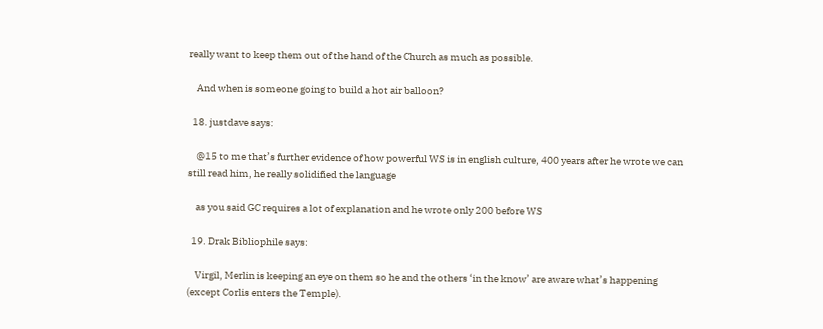really want to keep them out of the hand of the Church as much as possible.

    And when is someone going to build a hot air balloon?

  18. justdave says:

    @15 to me that’s further evidence of how powerful WS is in english culture, 400 years after he wrote we can still read him, he really solidified the language

    as you said GC requires a lot of explanation and he wrote only 200 before WS

  19. Drak Bibliophile says:

    Virgil, Merlin is keeping an eye on them so he and the others ‘in the know’ are aware what’s happening (except Corlis enters the Temple).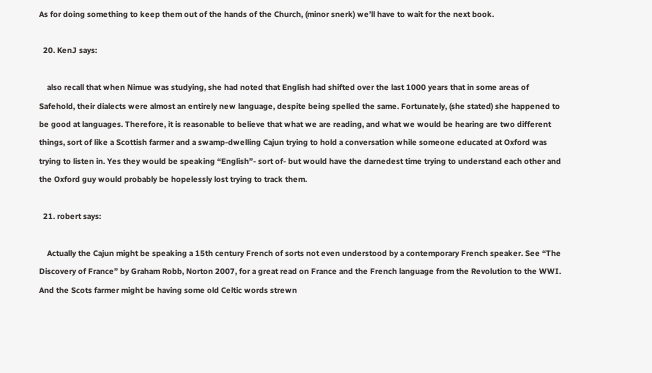As for doing something to keep them out of the hands of the Church, (minor snerk) we’ll have to wait for the next book.

  20. KenJ says:

    also recall that when Nimue was studying, she had noted that English had shifted over the last 1000 years that in some areas of Safehold, their dialects were almost an entirely new language, despite being spelled the same. Fortunately, (she stated) she happened to be good at languages. Therefore, it is reasonable to believe that what we are reading, and what we would be hearing are two different things, sort of like a Scottish farmer and a swamp-dwelling Cajun trying to hold a conversation while someone educated at Oxford was trying to listen in. Yes they would be speaking “English”- sort of- but would have the darnedest time trying to understand each other and the Oxford guy would probably be hopelessly lost trying to track them.

  21. robert says:

    Actually the Cajun might be speaking a 15th century French of sorts not even understood by a contemporary French speaker. See “The Discovery of France” by Graham Robb, Norton 2007, for a great read on France and the French language from the Revolution to the WWI. And the Scots farmer might be having some old Celtic words strewn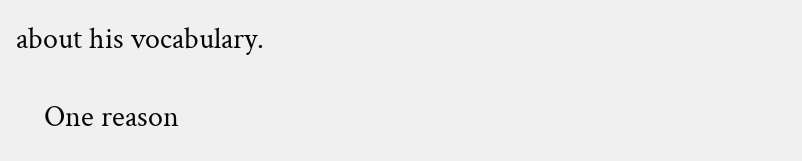about his vocabulary.

    One reason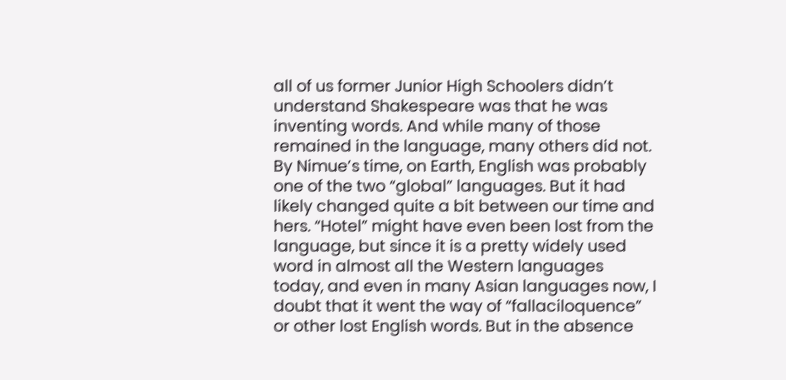all of us former Junior High Schoolers didn’t understand Shakespeare was that he was inventing words. And while many of those remained in the language, many others did not. By Nimue’s time, on Earth, English was probably one of the two “global” languages. But it had likely changed quite a bit between our time and hers. “Hotel” might have even been lost from the language, but since it is a pretty widely used word in almost all the Western languages today, and even in many Asian languages now, I doubt that it went the way of “fallaciloquence” or other lost English words. But in the absence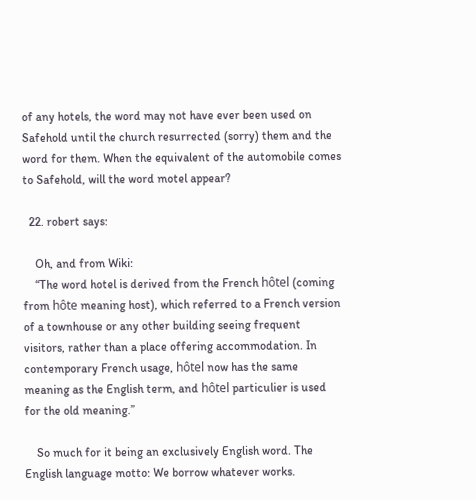of any hotels, the word may not have ever been used on Safehold until the church resurrected (sorry) them and the word for them. When the equivalent of the automobile comes to Safehold, will the word motel appear?

  22. robert says:

    Oh, and from Wiki:
    “The word hotel is derived from the French hôtel (coming from hôte meaning host), which referred to a French version of a townhouse or any other building seeing frequent visitors, rather than a place offering accommodation. In contemporary French usage, hôtel now has the same meaning as the English term, and hôtel particulier is used for the old meaning.”

    So much for it being an exclusively English word. The English language motto: We borrow whatever works.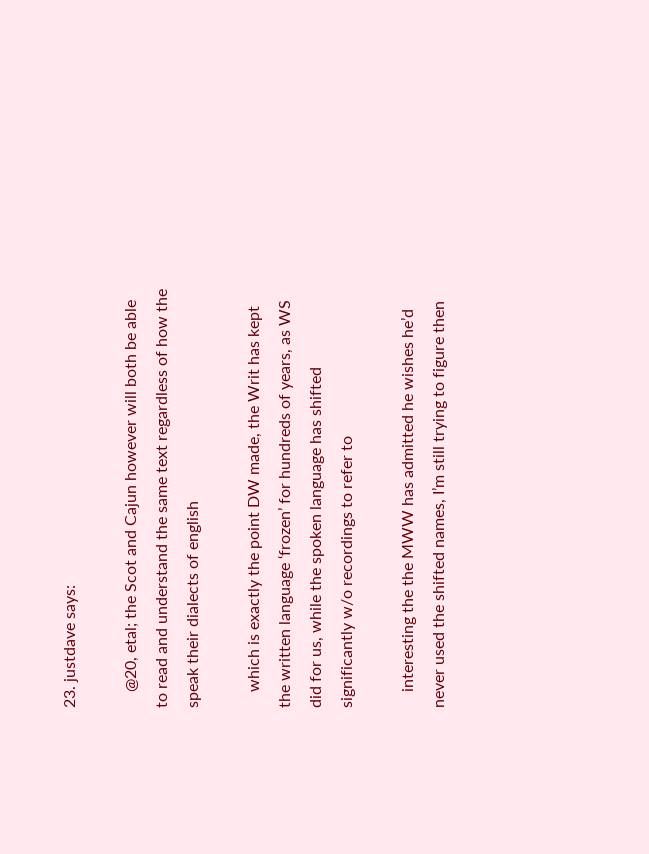23. justdave says:

    @20, etal; the Scot and Cajun however will both be able to read and understand the same text regardless of how the speak their dialects of english

    which is exactly the point DW made, the Writ has kept the written language ‘frozen’ for hundreds of years, as WS did for us, while the spoken language has shifted significantly w/o recordings to refer to

    interesting the the MWW has admitted he wishes he’d never used the shifted names, I’m still trying to figure then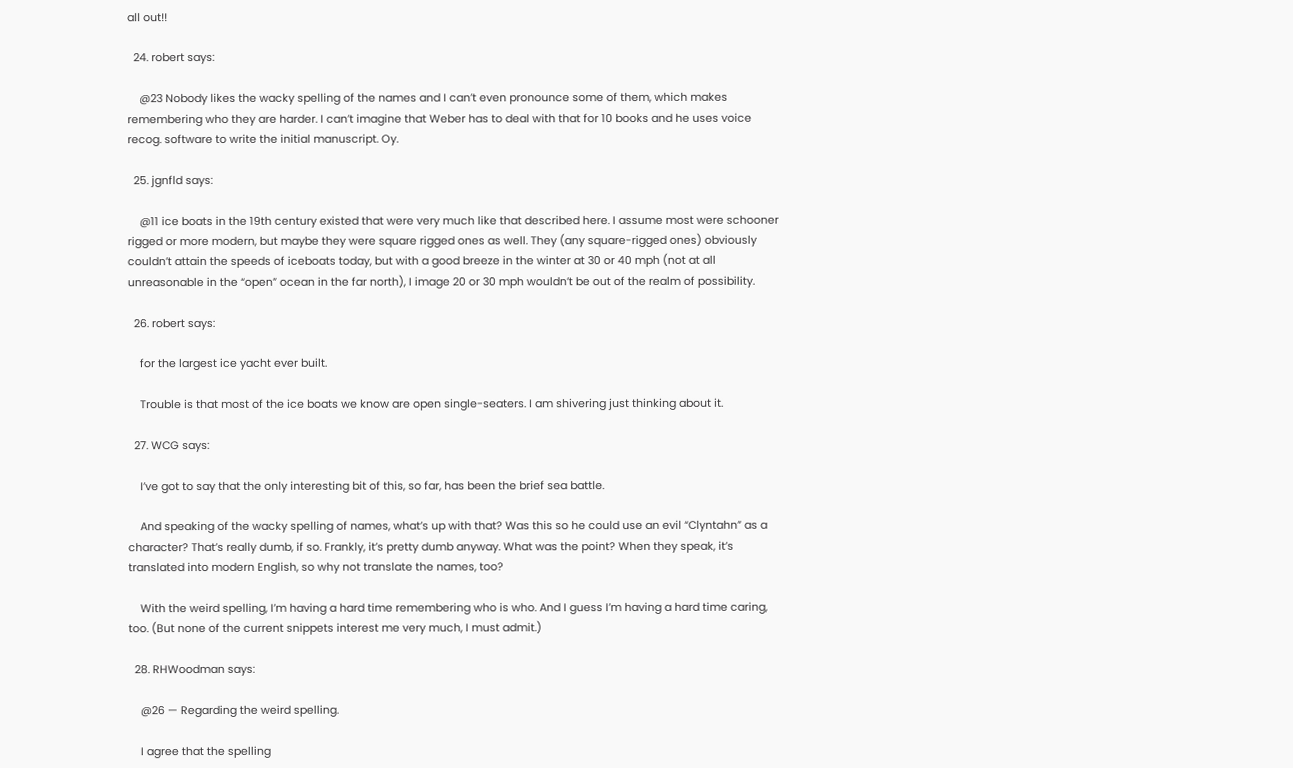all out!!

  24. robert says:

    @23 Nobody likes the wacky spelling of the names and I can’t even pronounce some of them, which makes remembering who they are harder. I can’t imagine that Weber has to deal with that for 10 books and he uses voice recog. software to write the initial manuscript. Oy.

  25. jgnfld says:

    @11 ice boats in the 19th century existed that were very much like that described here. I assume most were schooner rigged or more modern, but maybe they were square rigged ones as well. They (any square-rigged ones) obviously couldn’t attain the speeds of iceboats today, but with a good breeze in the winter at 30 or 40 mph (not at all unreasonable in the “open” ocean in the far north), I image 20 or 30 mph wouldn’t be out of the realm of possibility.

  26. robert says:

    for the largest ice yacht ever built.

    Trouble is that most of the ice boats we know are open single-seaters. I am shivering just thinking about it.

  27. WCG says:

    I’ve got to say that the only interesting bit of this, so far, has been the brief sea battle.

    And speaking of the wacky spelling of names, what’s up with that? Was this so he could use an evil “Clyntahn” as a character? That’s really dumb, if so. Frankly, it’s pretty dumb anyway. What was the point? When they speak, it’s translated into modern English, so why not translate the names, too?

    With the weird spelling, I’m having a hard time remembering who is who. And I guess I’m having a hard time caring, too. (But none of the current snippets interest me very much, I must admit.)

  28. RHWoodman says:

    @26 — Regarding the weird spelling.

    I agree that the spelling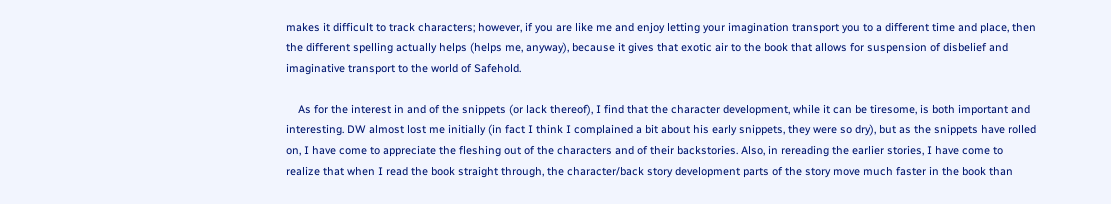makes it difficult to track characters; however, if you are like me and enjoy letting your imagination transport you to a different time and place, then the different spelling actually helps (helps me, anyway), because it gives that exotic air to the book that allows for suspension of disbelief and imaginative transport to the world of Safehold.

    As for the interest in and of the snippets (or lack thereof), I find that the character development, while it can be tiresome, is both important and interesting. DW almost lost me initially (in fact I think I complained a bit about his early snippets, they were so dry), but as the snippets have rolled on, I have come to appreciate the fleshing out of the characters and of their backstories. Also, in rereading the earlier stories, I have come to realize that when I read the book straight through, the character/back story development parts of the story move much faster in the book than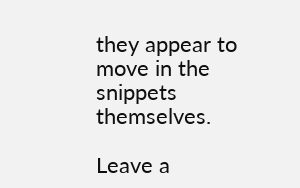they appear to move in the snippets themselves.

Leave a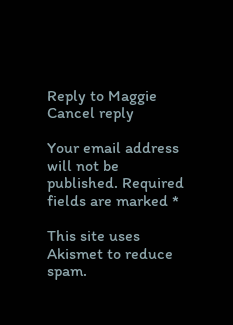Reply to Maggie Cancel reply

Your email address will not be published. Required fields are marked *

This site uses Akismet to reduce spam.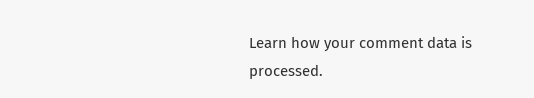Learn how your comment data is processed.